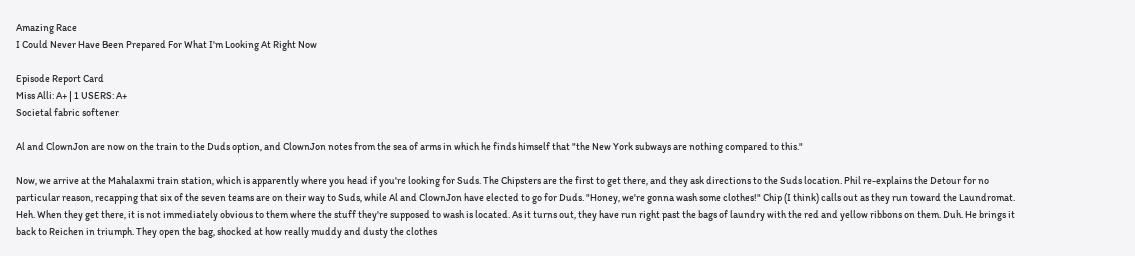Amazing Race
I Could Never Have Been Prepared For What I'm Looking At Right Now

Episode Report Card
Miss Alli: A+ | 1 USERS: A+
Societal fabric softener

Al and ClownJon are now on the train to the Duds option, and ClownJon notes from the sea of arms in which he finds himself that "the New York subways are nothing compared to this."

Now, we arrive at the Mahalaxmi train station, which is apparently where you head if you're looking for Suds. The Chipsters are the first to get there, and they ask directions to the Suds location. Phil re-explains the Detour for no particular reason, recapping that six of the seven teams are on their way to Suds, while Al and ClownJon have elected to go for Duds. "Honey, we're gonna wash some clothes!" Chip (I think) calls out as they run toward the Laundromat. Heh. When they get there, it is not immediately obvious to them where the stuff they're supposed to wash is located. As it turns out, they have run right past the bags of laundry with the red and yellow ribbons on them. Duh. He brings it back to Reichen in triumph. They open the bag, shocked at how really muddy and dusty the clothes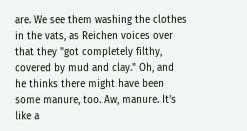are. We see them washing the clothes in the vats, as Reichen voices over that they "got completely filthy, covered by mud and clay." Oh, and he thinks there might have been some manure, too. Aw, manure. It's like a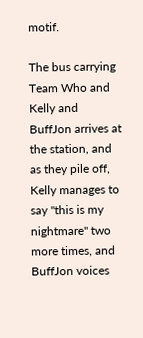motif.

The bus carrying Team Who and Kelly and BuffJon arrives at the station, and as they pile off, Kelly manages to say "this is my nightmare" two more times, and BuffJon voices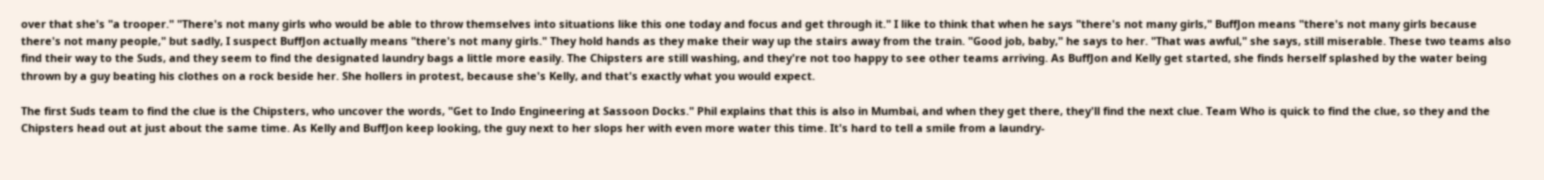over that she's "a trooper." "There's not many girls who would be able to throw themselves into situations like this one today and focus and get through it." I like to think that when he says "there's not many girls," BuffJon means "there's not many girls because there's not many people," but sadly, I suspect BuffJon actually means "there's not many girls." They hold hands as they make their way up the stairs away from the train. "Good job, baby," he says to her. "That was awful," she says, still miserable. These two teams also find their way to the Suds, and they seem to find the designated laundry bags a little more easily. The Chipsters are still washing, and they're not too happy to see other teams arriving. As BuffJon and Kelly get started, she finds herself splashed by the water being thrown by a guy beating his clothes on a rock beside her. She hollers in protest, because she's Kelly, and that's exactly what you would expect.

The first Suds team to find the clue is the Chipsters, who uncover the words, "Get to Indo Engineering at Sassoon Docks." Phil explains that this is also in Mumbai, and when they get there, they'll find the next clue. Team Who is quick to find the clue, so they and the Chipsters head out at just about the same time. As Kelly and BuffJon keep looking, the guy next to her slops her with even more water this time. It's hard to tell a smile from a laundry-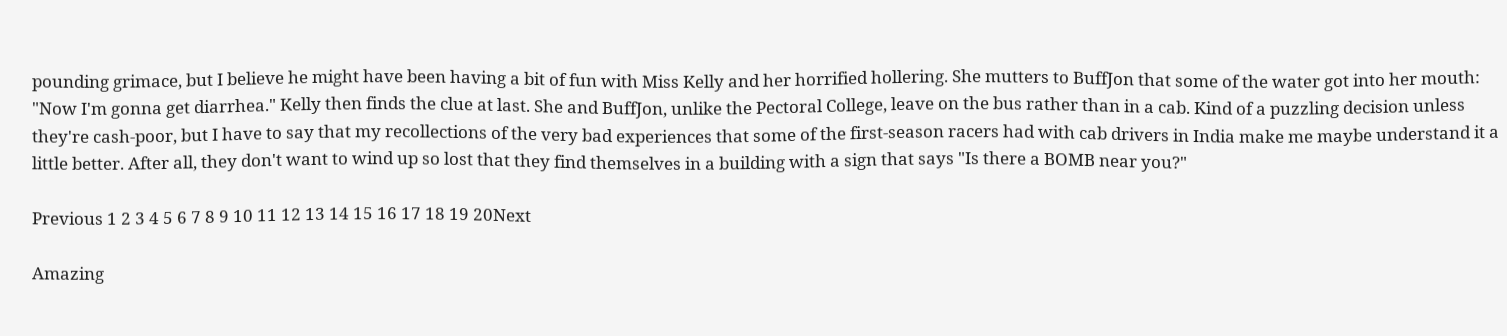pounding grimace, but I believe he might have been having a bit of fun with Miss Kelly and her horrified hollering. She mutters to BuffJon that some of the water got into her mouth: "Now I'm gonna get diarrhea." Kelly then finds the clue at last. She and BuffJon, unlike the Pectoral College, leave on the bus rather than in a cab. Kind of a puzzling decision unless they're cash-poor, but I have to say that my recollections of the very bad experiences that some of the first-season racers had with cab drivers in India make me maybe understand it a little better. After all, they don't want to wind up so lost that they find themselves in a building with a sign that says "Is there a BOMB near you?"

Previous 1 2 3 4 5 6 7 8 9 10 11 12 13 14 15 16 17 18 19 20Next

Amazing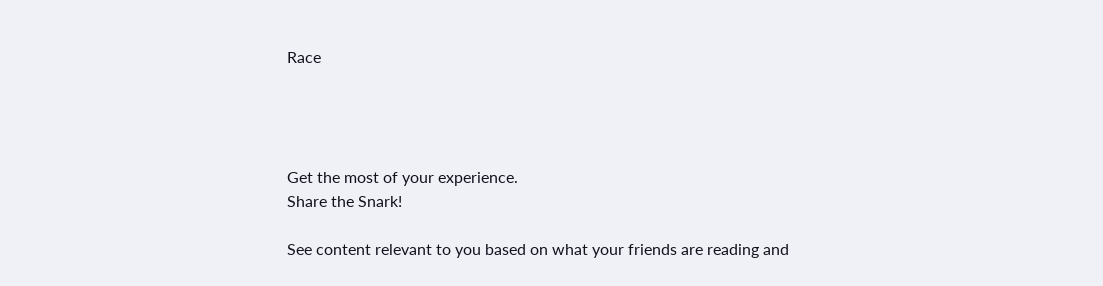Race




Get the most of your experience.
Share the Snark!

See content relevant to you based on what your friends are reading and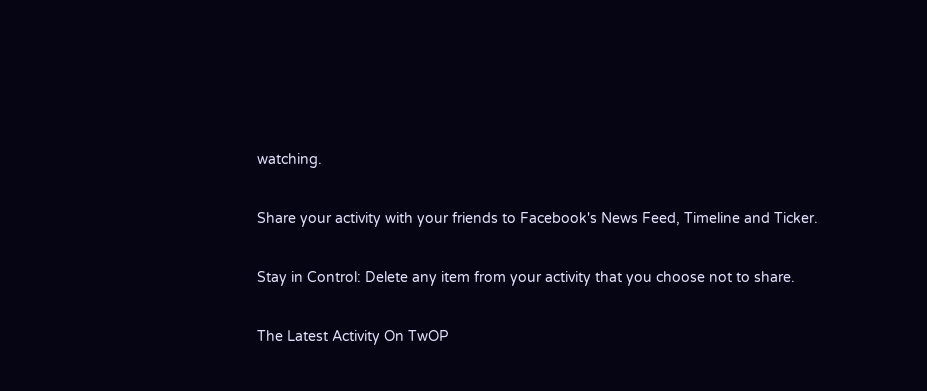watching.

Share your activity with your friends to Facebook's News Feed, Timeline and Ticker.

Stay in Control: Delete any item from your activity that you choose not to share.

The Latest Activity On TwOP